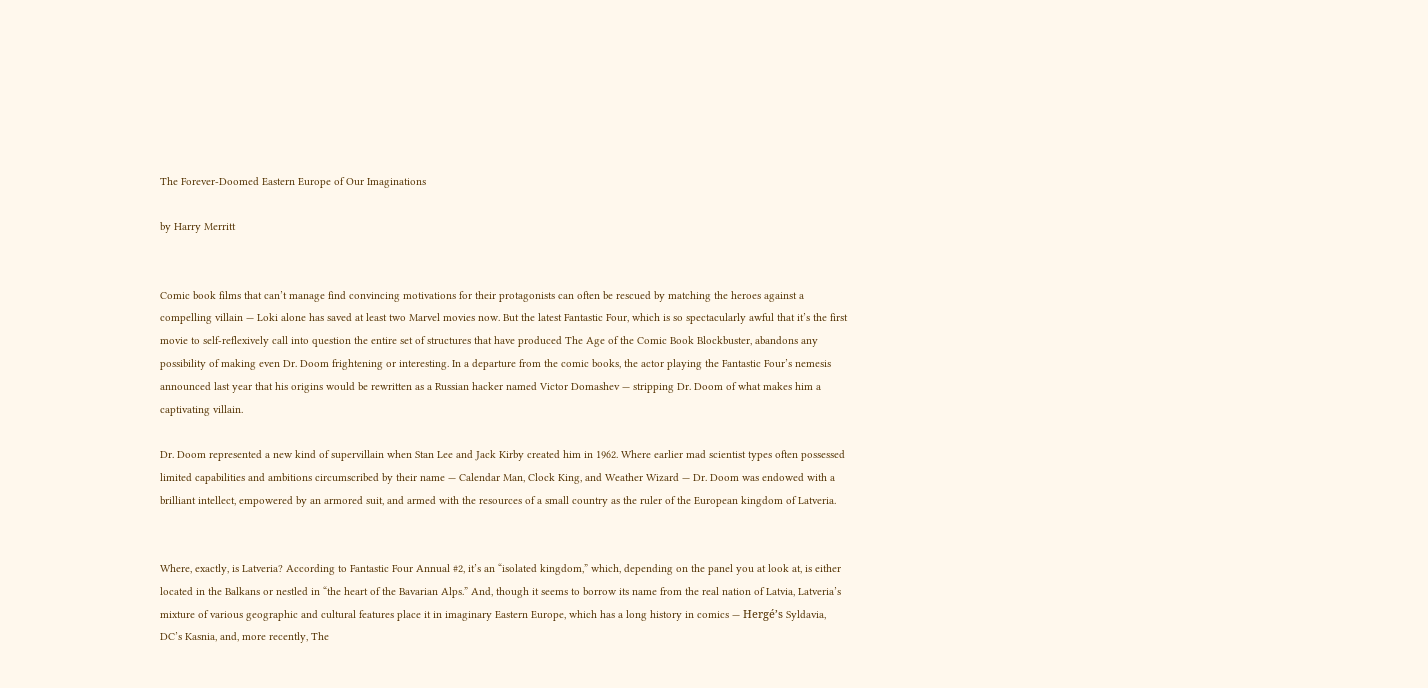The Forever-Doomed Eastern Europe of Our Imaginations

by Harry Merritt


Comic book films that can’t manage find convincing motivations for their protagonists can often be rescued by matching the heroes against a compelling villain — Loki alone has saved at least two Marvel movies now. But the latest Fantastic Four, which is so spectacularly awful that it’s the first movie to self-reflexively call into question the entire set of structures that have produced The Age of the Comic Book Blockbuster, abandons any possibility of making even Dr. Doom frightening or interesting. In a departure from the comic books, the actor playing the Fantastic Four’s nemesis announced last year that his origins would be rewritten as a Russian hacker named Victor Domashev — stripping Dr. Doom of what makes him a captivating villain.

Dr. Doom represented a new kind of supervillain when Stan Lee and Jack Kirby created him in 1962. Where earlier mad scientist types often possessed limited capabilities and ambitions circumscribed by their name — Calendar Man, Clock King, and Weather Wizard — Dr. Doom was endowed with a brilliant intellect, empowered by an armored suit, and armed with the resources of a small country as the ruler of the European kingdom of Latveria.


Where, exactly, is Latveria? According to Fantastic Four Annual #2, it’s an “isolated kingdom,” which, depending on the panel you at look at, is either located in the Balkans or nestled in “the heart of the Bavarian Alps.” And, though it seems to borrow its name from the real nation of Latvia, Latveria’s mixture of various geographic and cultural features place it in imaginary Eastern Europe, which has a long history in comics — Hergé’s Syldavia, DC’s Kasnia, and, more recently, The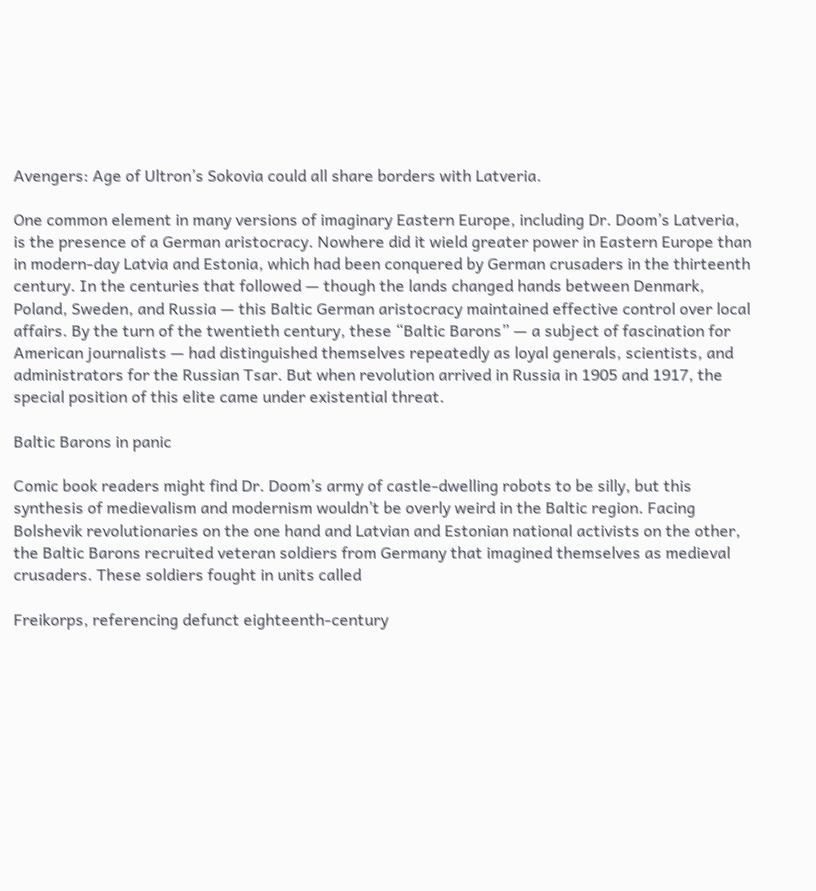Avengers: Age of Ultron’s Sokovia could all share borders with Latveria.

One common element in many versions of imaginary Eastern Europe, including Dr. Doom’s Latveria, is the presence of a German aristocracy. Nowhere did it wield greater power in Eastern Europe than in modern-day Latvia and Estonia, which had been conquered by German crusaders in the thirteenth century. In the centuries that followed — though the lands changed hands between Denmark, Poland, Sweden, and Russia — this Baltic German aristocracy maintained effective control over local affairs. By the turn of the twentieth century, these “Baltic Barons” — a subject of fascination for American journalists — had distinguished themselves repeatedly as loyal generals, scientists, and administrators for the Russian Tsar. But when revolution arrived in Russia in 1905 and 1917, the special position of this elite came under existential threat.

Baltic Barons in panic

Comic book readers might find Dr. Doom’s army of castle-dwelling robots to be silly, but this synthesis of medievalism and modernism wouldn’t be overly weird in the Baltic region. Facing Bolshevik revolutionaries on the one hand and Latvian and Estonian national activists on the other, the Baltic Barons recruited veteran soldiers from Germany that imagined themselves as medieval crusaders. These soldiers fought in units called

Freikorps, referencing defunct eighteenth-century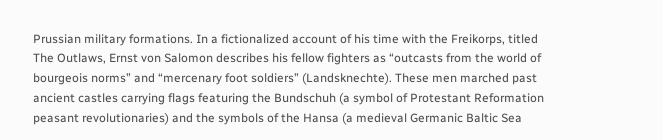Prussian military formations. In a fictionalized account of his time with the Freikorps, titled The Outlaws, Ernst von Salomon describes his fellow fighters as “outcasts from the world of bourgeois norms” and “mercenary foot soldiers” (Landsknechte). These men marched past ancient castles carrying flags featuring the Bundschuh (a symbol of Protestant Reformation peasant revolutionaries) and the symbols of the Hansa (a medieval Germanic Baltic Sea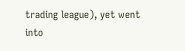trading league), yet went into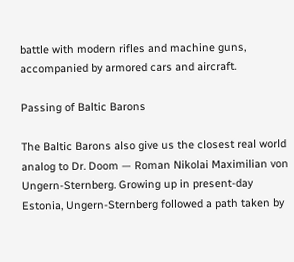battle with modern rifles and machine guns, accompanied by armored cars and aircraft.

Passing of Baltic Barons

The Baltic Barons also give us the closest real world analog to Dr. Doom — Roman Nikolai Maximilian von Ungern-Sternberg. Growing up in present-day Estonia, Ungern-Sternberg followed a path taken by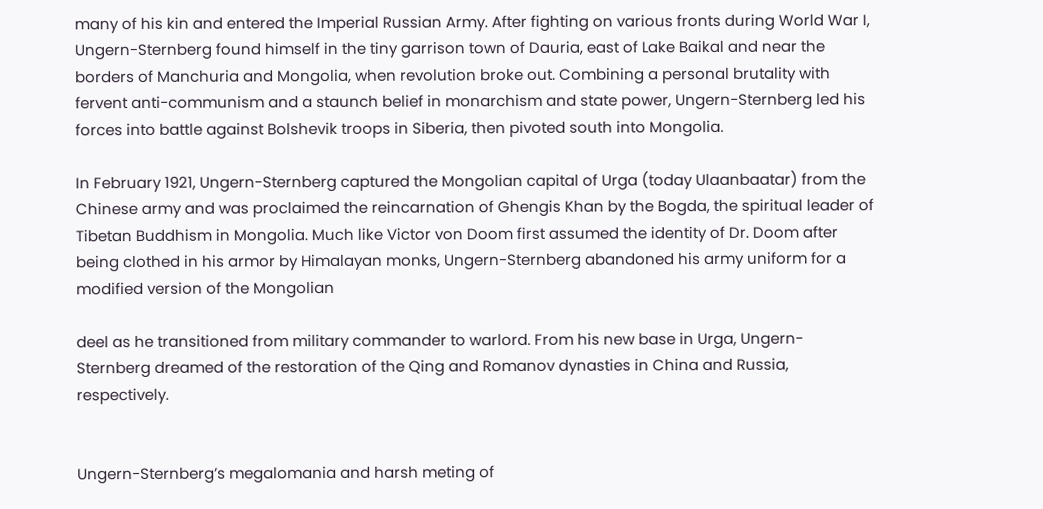many of his kin and entered the Imperial Russian Army. After fighting on various fronts during World War I, Ungern-Sternberg found himself in the tiny garrison town of Dauria, east of Lake Baikal and near the borders of Manchuria and Mongolia, when revolution broke out. Combining a personal brutality with fervent anti-communism and a staunch belief in monarchism and state power, Ungern-Sternberg led his forces into battle against Bolshevik troops in Siberia, then pivoted south into Mongolia.

In February 1921, Ungern-Sternberg captured the Mongolian capital of Urga (today Ulaanbaatar) from the Chinese army and was proclaimed the reincarnation of Ghengis Khan by the Bogda, the spiritual leader of Tibetan Buddhism in Mongolia. Much like Victor von Doom first assumed the identity of Dr. Doom after being clothed in his armor by Himalayan monks, Ungern-Sternberg abandoned his army uniform for a modified version of the Mongolian

deel as he transitioned from military commander to warlord. From his new base in Urga, Ungern-Sternberg dreamed of the restoration of the Qing and Romanov dynasties in China and Russia, respectively.


Ungern-Sternberg’s megalomania and harsh meting of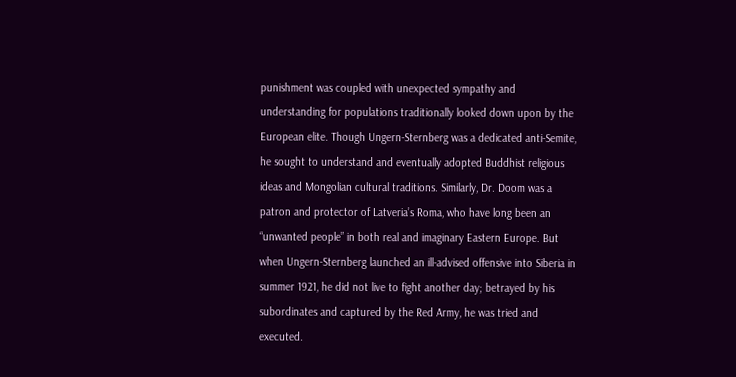punishment was coupled with unexpected sympathy and understanding for populations traditionally looked down upon by the European elite. Though Ungern-Sternberg was a dedicated anti-Semite, he sought to understand and eventually adopted Buddhist religious ideas and Mongolian cultural traditions. Similarly, Dr. Doom was a patron and protector of Latveria’s Roma, who have long been an “unwanted people” in both real and imaginary Eastern Europe. But when Ungern-Sternberg launched an ill-advised offensive into Siberia in summer 1921, he did not live to fight another day; betrayed by his subordinates and captured by the Red Army, he was tried and executed.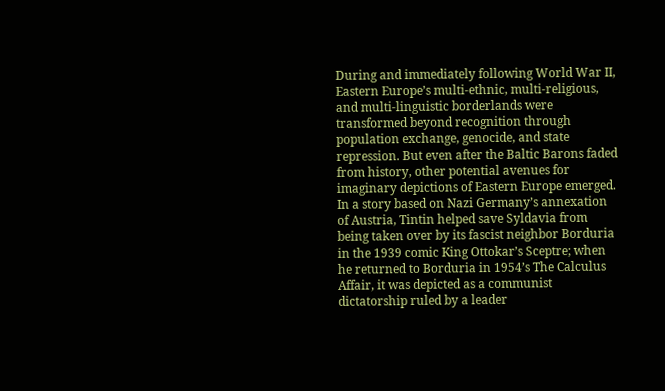During and immediately following World War II, Eastern Europe’s multi-ethnic, multi-religious, and multi-linguistic borderlands were transformed beyond recognition through population exchange, genocide, and state repression. But even after the Baltic Barons faded from history, other potential avenues for imaginary depictions of Eastern Europe emerged. In a story based on Nazi Germany’s annexation of Austria, Tintin helped save Syldavia from being taken over by its fascist neighbor Borduria in the 1939 comic King Ottokar’s Sceptre; when he returned to Borduria in 1954’s The Calculus Affair, it was depicted as a communist dictatorship ruled by a leader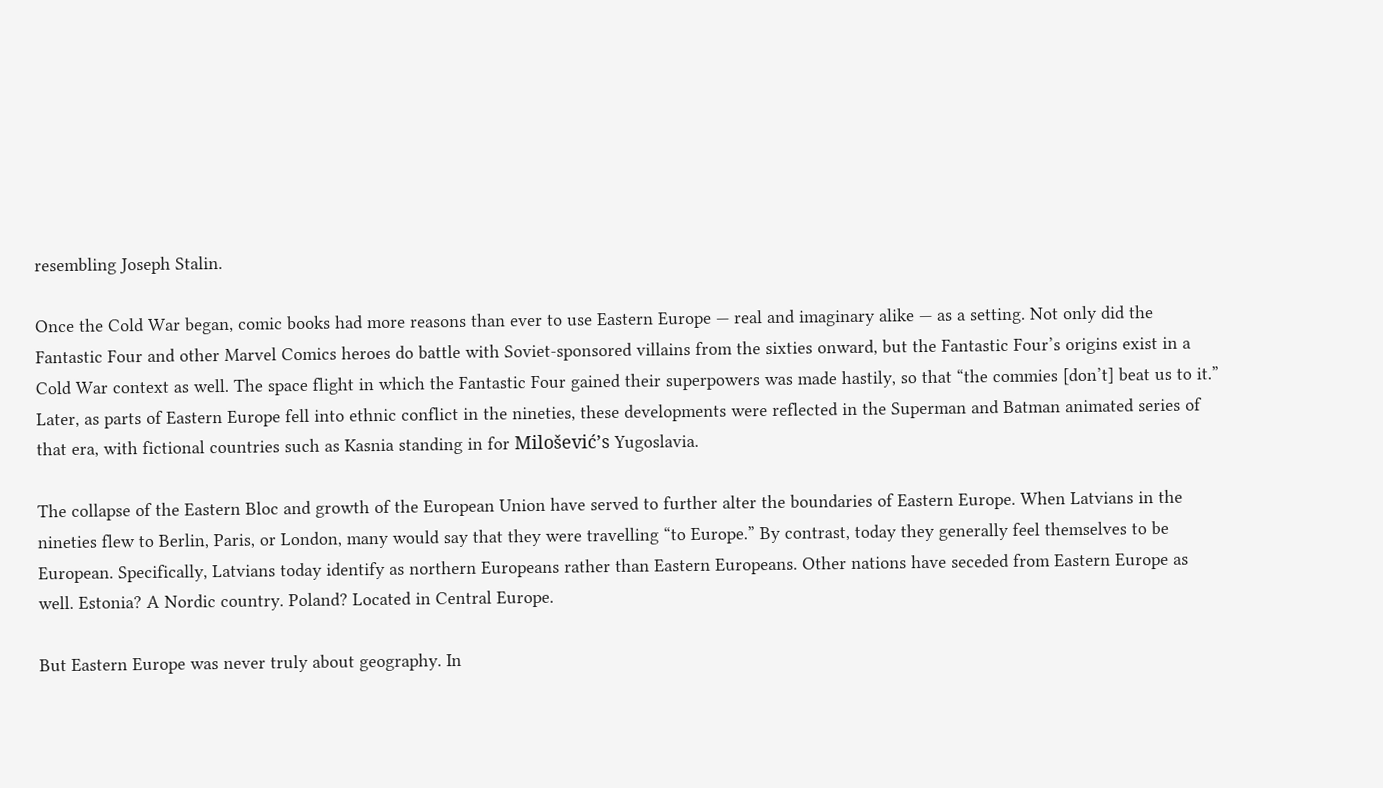resembling Joseph Stalin.

Once the Cold War began, comic books had more reasons than ever to use Eastern Europe — real and imaginary alike — as a setting. Not only did the Fantastic Four and other Marvel Comics heroes do battle with Soviet-sponsored villains from the sixties onward, but the Fantastic Four’s origins exist in a Cold War context as well. The space flight in which the Fantastic Four gained their superpowers was made hastily, so that “the commies [don’t] beat us to it.” Later, as parts of Eastern Europe fell into ethnic conflict in the nineties, these developments were reflected in the Superman and Batman animated series of that era, with fictional countries such as Kasnia standing in for Milošević’s Yugoslavia.

The collapse of the Eastern Bloc and growth of the European Union have served to further alter the boundaries of Eastern Europe. When Latvians in the nineties flew to Berlin, Paris, or London, many would say that they were travelling “to Europe.” By contrast, today they generally feel themselves to be European. Specifically, Latvians today identify as northern Europeans rather than Eastern Europeans. Other nations have seceded from Eastern Europe as well. Estonia? A Nordic country. Poland? Located in Central Europe.

But Eastern Europe was never truly about geography. In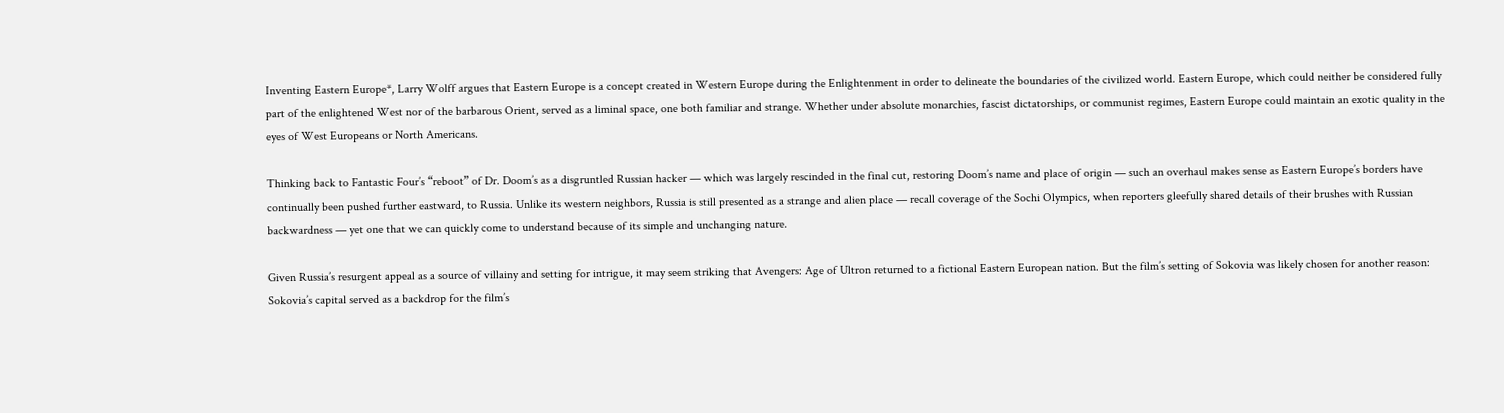Inventing Eastern Europe*, Larry Wolff argues that Eastern Europe is a concept created in Western Europe during the Enlightenment in order to delineate the boundaries of the civilized world. Eastern Europe, which could neither be considered fully part of the enlightened West nor of the barbarous Orient, served as a liminal space, one both familiar and strange. Whether under absolute monarchies, fascist dictatorships, or communist regimes, Eastern Europe could maintain an exotic quality in the eyes of West Europeans or North Americans.

Thinking back to Fantastic Four’s “reboot” of Dr. Doom’s as a disgruntled Russian hacker — which was largely rescinded in the final cut, restoring Doom’s name and place of origin — such an overhaul makes sense as Eastern Europe’s borders have continually been pushed further eastward, to Russia. Unlike its western neighbors, Russia is still presented as a strange and alien place — recall coverage of the Sochi Olympics, when reporters gleefully shared details of their brushes with Russian backwardness — yet one that we can quickly come to understand because of its simple and unchanging nature.

Given Russia’s resurgent appeal as a source of villainy and setting for intrigue, it may seem striking that Avengers: Age of Ultron returned to a fictional Eastern European nation. But the film’s setting of Sokovia was likely chosen for another reason: Sokovia’s capital served as a backdrop for the film’s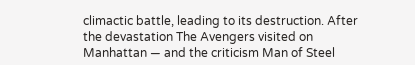climactic battle, leading to its destruction. After the devastation The Avengers visited on Manhattan — and the criticism Man of Steel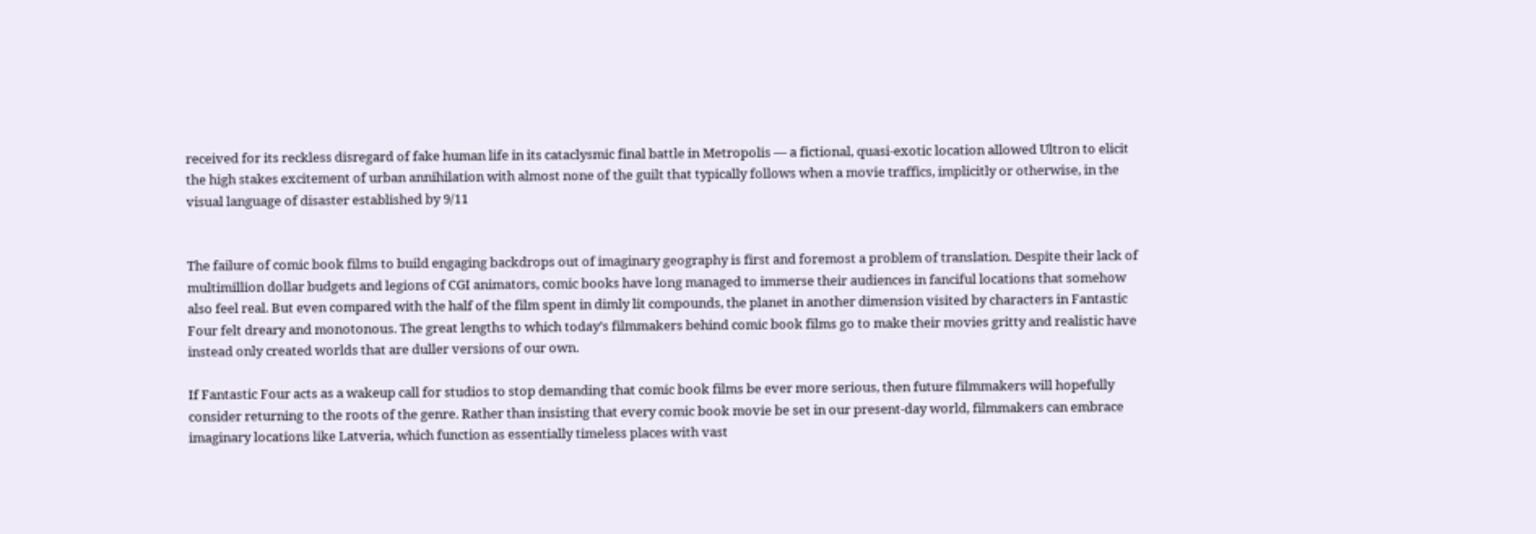received for its reckless disregard of fake human life in its cataclysmic final battle in Metropolis — a fictional, quasi-exotic location allowed Ultron to elicit the high stakes excitement of urban annihilation with almost none of the guilt that typically follows when a movie traffics, implicitly or otherwise, in the visual language of disaster established by 9/11


The failure of comic book films to build engaging backdrops out of imaginary geography is first and foremost a problem of translation. Despite their lack of multimillion dollar budgets and legions of CGI animators, comic books have long managed to immerse their audiences in fanciful locations that somehow also feel real. But even compared with the half of the film spent in dimly lit compounds, the planet in another dimension visited by characters in Fantastic Four felt dreary and monotonous. The great lengths to which today’s filmmakers behind comic book films go to make their movies gritty and realistic have instead only created worlds that are duller versions of our own.

If Fantastic Four acts as a wakeup call for studios to stop demanding that comic book films be ever more serious, then future filmmakers will hopefully consider returning to the roots of the genre. Rather than insisting that every comic book movie be set in our present-day world, filmmakers can embrace imaginary locations like Latveria, which function as essentially timeless places with vast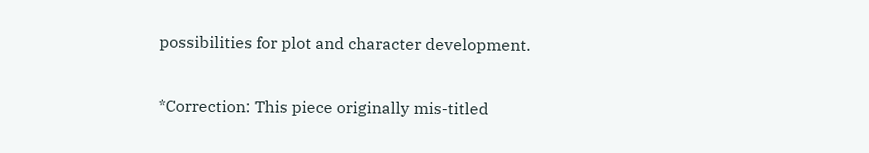possibilities for plot and character development.

*Correction: This piece originally mis-titled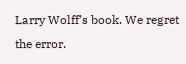Larry Wolff’s book. We regret the error.